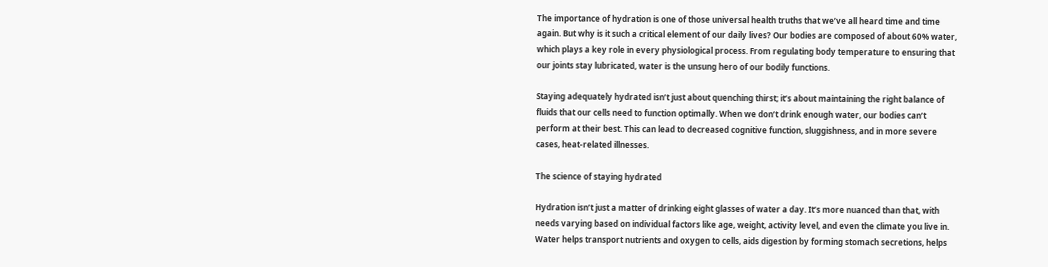The importance of hydration is one of those universal health truths that we’ve all heard time and time again. But why is it such a critical element of our daily lives? Our bodies are composed of about 60% water, which plays a key role in every physiological process. From regulating body temperature to ensuring that our joints stay lubricated, water is the unsung hero of our bodily functions.

Staying adequately hydrated isn’t just about quenching thirst; it’s about maintaining the right balance of fluids that our cells need to function optimally. When we don’t drink enough water, our bodies can’t perform at their best. This can lead to decreased cognitive function, sluggishness, and in more severe cases, heat-related illnesses.

The science of staying hydrated

Hydration isn’t just a matter of drinking eight glasses of water a day. It’s more nuanced than that, with needs varying based on individual factors like age, weight, activity level, and even the climate you live in. Water helps transport nutrients and oxygen to cells, aids digestion by forming stomach secretions, helps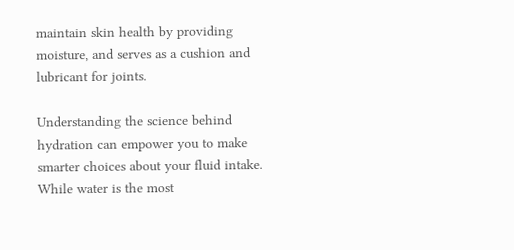maintain skin health by providing moisture, and serves as a cushion and lubricant for joints.

Understanding the science behind hydration can empower you to make smarter choices about your fluid intake. While water is the most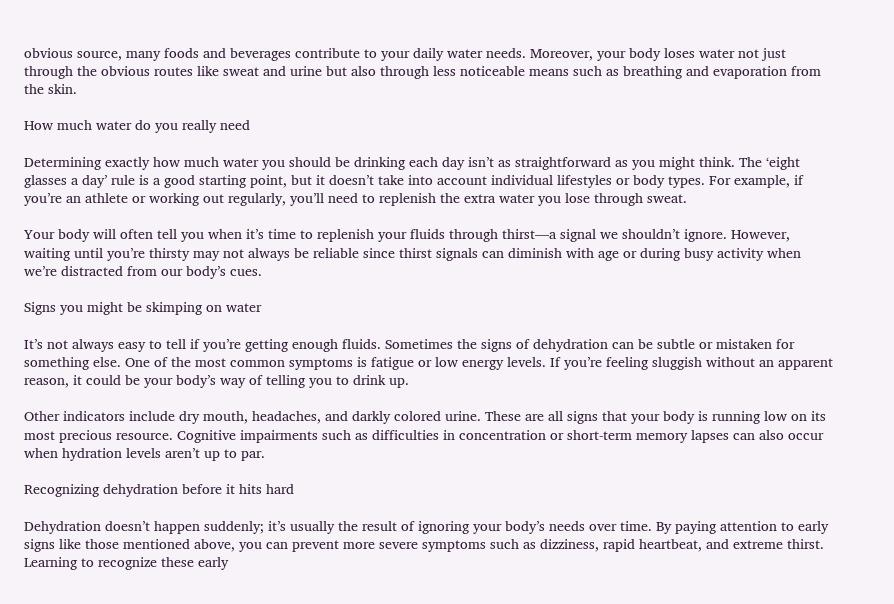obvious source, many foods and beverages contribute to your daily water needs. Moreover, your body loses water not just through the obvious routes like sweat and urine but also through less noticeable means such as breathing and evaporation from the skin.

How much water do you really need

Determining exactly how much water you should be drinking each day isn’t as straightforward as you might think. The ‘eight glasses a day’ rule is a good starting point, but it doesn’t take into account individual lifestyles or body types. For example, if you’re an athlete or working out regularly, you’ll need to replenish the extra water you lose through sweat.

Your body will often tell you when it’s time to replenish your fluids through thirst—a signal we shouldn’t ignore. However, waiting until you’re thirsty may not always be reliable since thirst signals can diminish with age or during busy activity when we’re distracted from our body’s cues.

Signs you might be skimping on water

It’s not always easy to tell if you’re getting enough fluids. Sometimes the signs of dehydration can be subtle or mistaken for something else. One of the most common symptoms is fatigue or low energy levels. If you’re feeling sluggish without an apparent reason, it could be your body’s way of telling you to drink up.

Other indicators include dry mouth, headaches, and darkly colored urine. These are all signs that your body is running low on its most precious resource. Cognitive impairments such as difficulties in concentration or short-term memory lapses can also occur when hydration levels aren’t up to par.

Recognizing dehydration before it hits hard

Dehydration doesn’t happen suddenly; it’s usually the result of ignoring your body’s needs over time. By paying attention to early signs like those mentioned above, you can prevent more severe symptoms such as dizziness, rapid heartbeat, and extreme thirst. Learning to recognize these early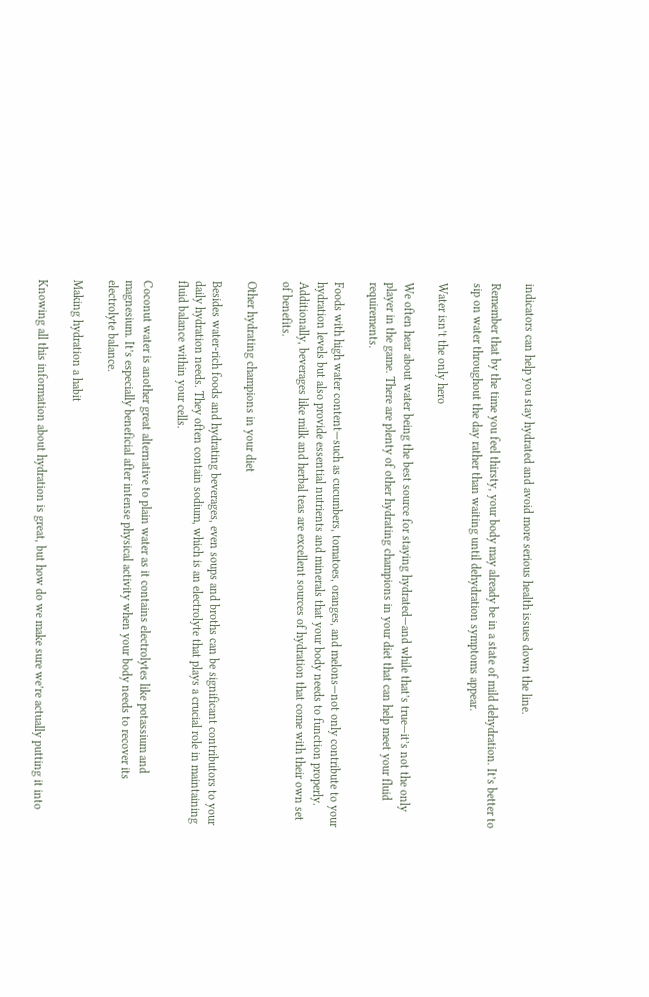indicators can help you stay hydrated and avoid more serious health issues down the line.

Remember that by the time you feel thirsty, your body may already be in a state of mild dehydration. It’s better to sip on water throughout the day rather than waiting until dehydration symptoms appear.

Water isn’t the only hero

We often hear about water being the best source for staying hydrated—and while that’s true—it’s not the only player in the game. There are plenty of other hydrating champions in your diet that can help meet your fluid requirements.

Foods with high water content—such as cucumbers, tomatoes, oranges, and melons—not only contribute to your hydration levels but also provide essential nutrients and minerals that your body needs to function properly. Additionally, beverages like milk and herbal teas are excellent sources of hydration that come with their own set of benefits.

Other hydrating champions in your diet

Besides water-rich foods and hydrating beverages, even soups and broths can be significant contributors to your daily hydration needs. They often contain sodium, which is an electrolyte that plays a crucial role in maintaining fluid balance within your cells.

Coconut water is another great alternative to plain water as it contains electrolytes like potassium and magnesium. It’s especially beneficial after intense physical activity when your body needs to recover its electrolyte balance.

Making hydration a habit

Knowing all this information about hydration is great, but how do we make sure we’re actually putting it into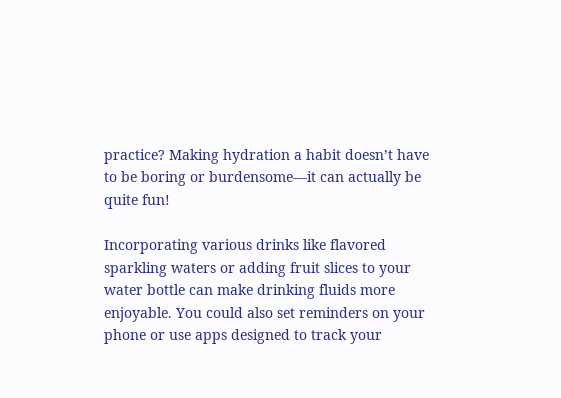practice? Making hydration a habit doesn’t have to be boring or burdensome—it can actually be quite fun!

Incorporating various drinks like flavored sparkling waters or adding fruit slices to your water bottle can make drinking fluids more enjoyable. You could also set reminders on your phone or use apps designed to track your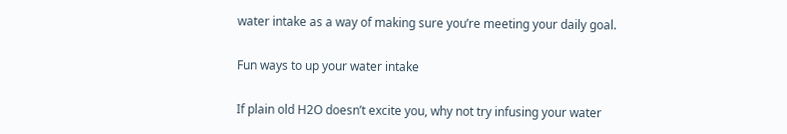water intake as a way of making sure you’re meeting your daily goal.

Fun ways to up your water intake

If plain old H2O doesn’t excite you, why not try infusing your water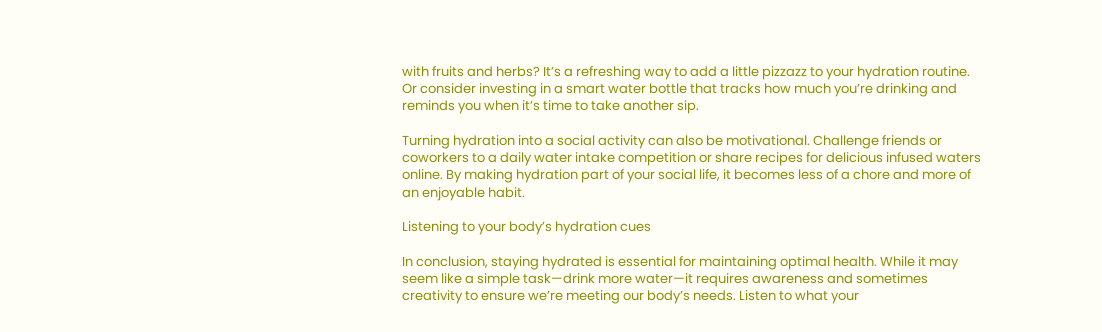with fruits and herbs? It’s a refreshing way to add a little pizzazz to your hydration routine. Or consider investing in a smart water bottle that tracks how much you’re drinking and reminds you when it’s time to take another sip.

Turning hydration into a social activity can also be motivational. Challenge friends or coworkers to a daily water intake competition or share recipes for delicious infused waters online. By making hydration part of your social life, it becomes less of a chore and more of an enjoyable habit.

Listening to your body’s hydration cues

In conclusion, staying hydrated is essential for maintaining optimal health. While it may seem like a simple task—drink more water—it requires awareness and sometimes creativity to ensure we’re meeting our body’s needs. Listen to what your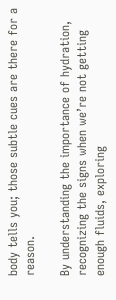body tells you; those subtle cues are there for a reason.

By understanding the importance of hydration, recognizing the signs when we’re not getting enough fluids, exploring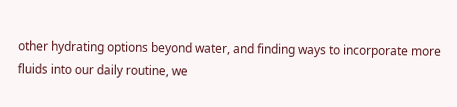other hydrating options beyond water, and finding ways to incorporate more fluids into our daily routine, we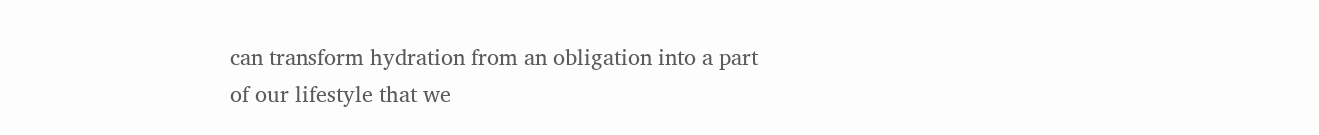can transform hydration from an obligation into a part of our lifestyle that we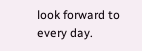look forward to every day.